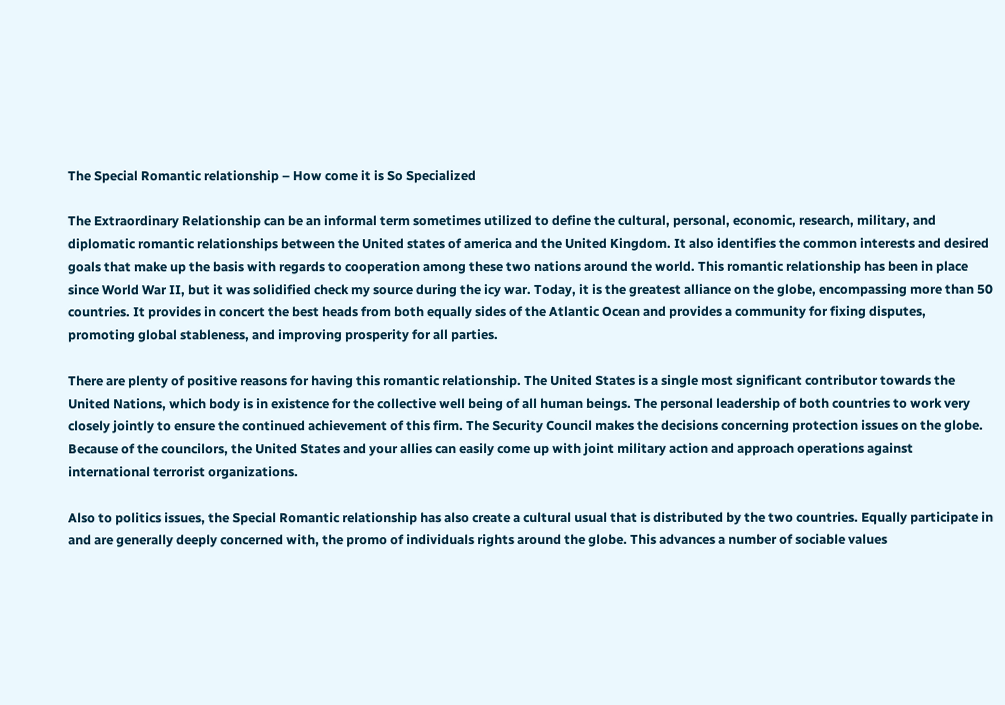The Special Romantic relationship – How come it is So Specialized

The Extraordinary Relationship can be an informal term sometimes utilized to define the cultural, personal, economic, research, military, and diplomatic romantic relationships between the United states of america and the United Kingdom. It also identifies the common interests and desired goals that make up the basis with regards to cooperation among these two nations around the world. This romantic relationship has been in place since World War II, but it was solidified check my source during the icy war. Today, it is the greatest alliance on the globe, encompassing more than 50 countries. It provides in concert the best heads from both equally sides of the Atlantic Ocean and provides a community for fixing disputes, promoting global stableness, and improving prosperity for all parties.

There are plenty of positive reasons for having this romantic relationship. The United States is a single most significant contributor towards the United Nations, which body is in existence for the collective well being of all human beings. The personal leadership of both countries to work very closely jointly to ensure the continued achievement of this firm. The Security Council makes the decisions concerning protection issues on the globe. Because of the councilors, the United States and your allies can easily come up with joint military action and approach operations against international terrorist organizations.

Also to politics issues, the Special Romantic relationship has also create a cultural usual that is distributed by the two countries. Equally participate in and are generally deeply concerned with, the promo of individuals rights around the globe. This advances a number of sociable values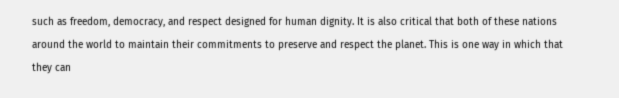such as freedom, democracy, and respect designed for human dignity. It is also critical that both of these nations around the world to maintain their commitments to preserve and respect the planet. This is one way in which that they can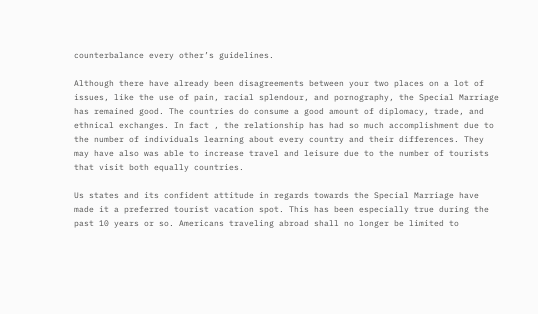counterbalance every other’s guidelines.

Although there have already been disagreements between your two places on a lot of issues, like the use of pain, racial splendour, and pornography, the Special Marriage has remained good. The countries do consume a good amount of diplomacy, trade, and ethnical exchanges. In fact , the relationship has had so much accomplishment due to the number of individuals learning about every country and their differences. They may have also was able to increase travel and leisure due to the number of tourists that visit both equally countries.

Us states and its confident attitude in regards towards the Special Marriage have made it a preferred tourist vacation spot. This has been especially true during the past 10 years or so. Americans traveling abroad shall no longer be limited to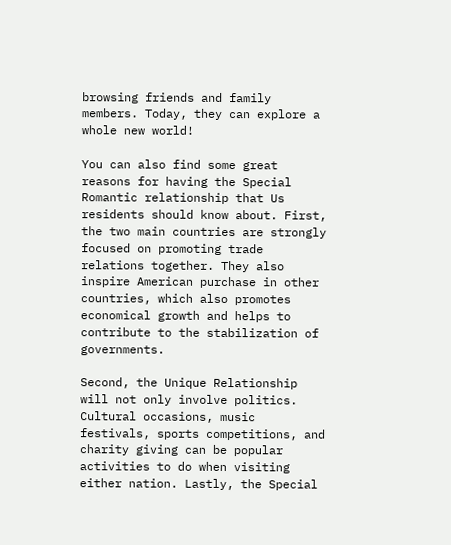browsing friends and family members. Today, they can explore a whole new world!

You can also find some great reasons for having the Special Romantic relationship that Us residents should know about. First, the two main countries are strongly focused on promoting trade relations together. They also inspire American purchase in other countries, which also promotes economical growth and helps to contribute to the stabilization of governments.

Second, the Unique Relationship will not only involve politics. Cultural occasions, music festivals, sports competitions, and charity giving can be popular activities to do when visiting either nation. Lastly, the Special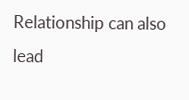Relationship can also lead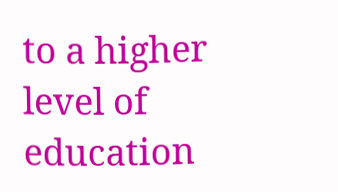to a higher level of education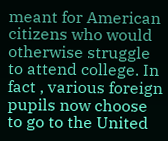meant for American citizens who would otherwise struggle to attend college. In fact , various foreign pupils now choose to go to the United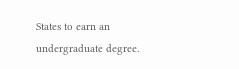States to earn an undergraduate degree.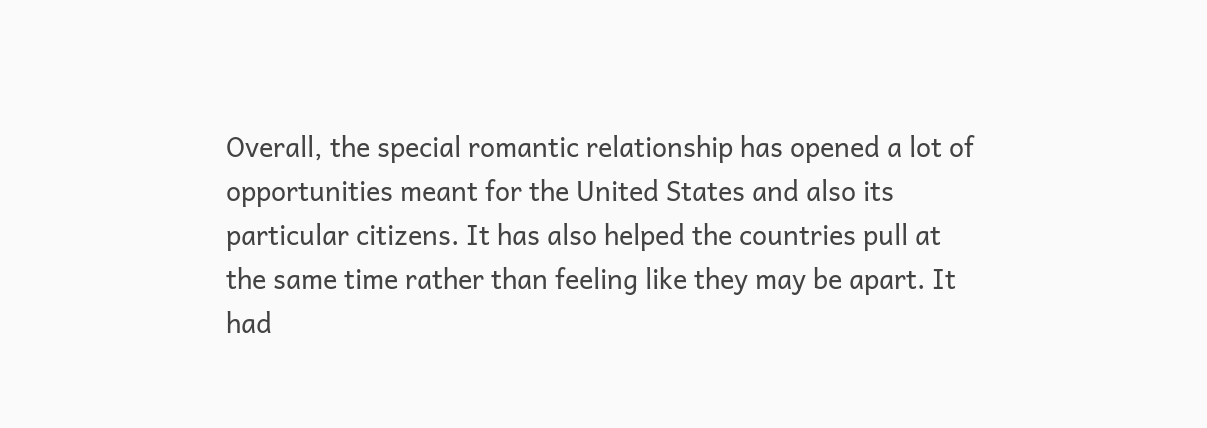Overall, the special romantic relationship has opened a lot of opportunities meant for the United States and also its particular citizens. It has also helped the countries pull at the same time rather than feeling like they may be apart. It had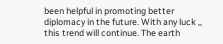been helpful in promoting better diplomacy in the future. With any luck ,, this trend will continue. The earth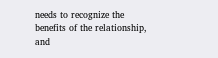needs to recognize the benefits of the relationship, and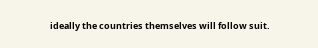ideally the countries themselves will follow suit.